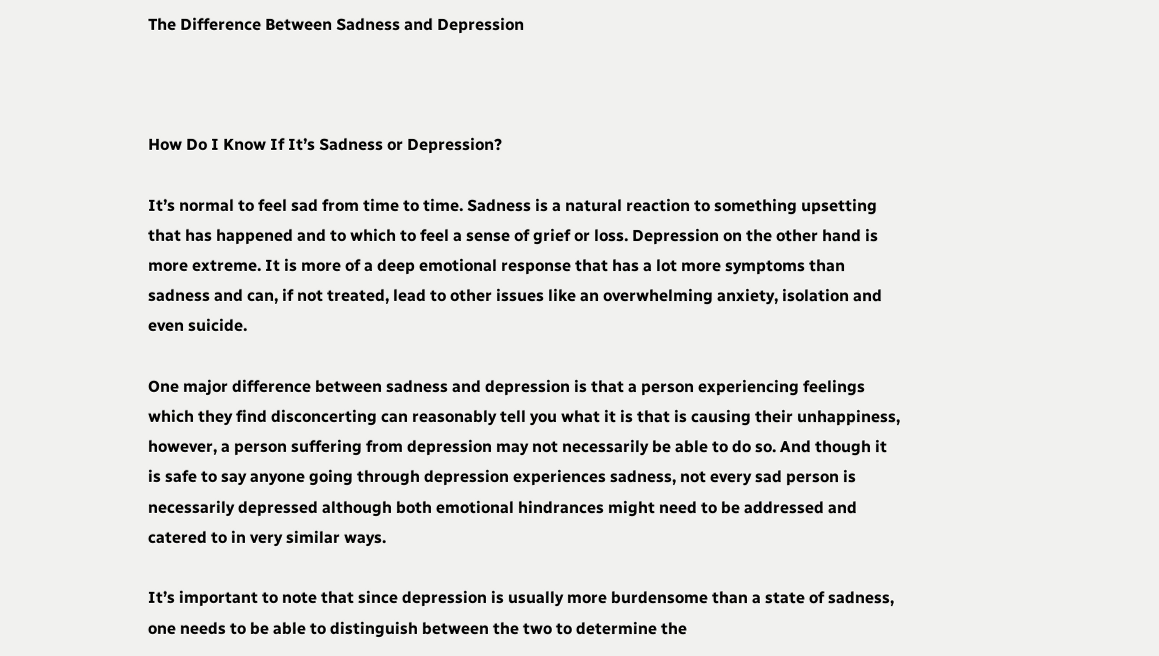The Difference Between Sadness and Depression



How Do I Know If It’s Sadness or Depression?

It’s normal to feel sad from time to time. Sadness is a natural reaction to something upsetting that has happened and to which to feel a sense of grief or loss. Depression on the other hand is more extreme. It is more of a deep emotional response that has a lot more symptoms than sadness and can, if not treated, lead to other issues like an overwhelming anxiety, isolation and even suicide.

One major difference between sadness and depression is that a person experiencing feelings which they find disconcerting can reasonably tell you what it is that is causing their unhappiness, however, a person suffering from depression may not necessarily be able to do so. And though it is safe to say anyone going through depression experiences sadness, not every sad person is necessarily depressed although both emotional hindrances might need to be addressed and catered to in very similar ways.

It’s important to note that since depression is usually more burdensome than a state of sadness, one needs to be able to distinguish between the two to determine the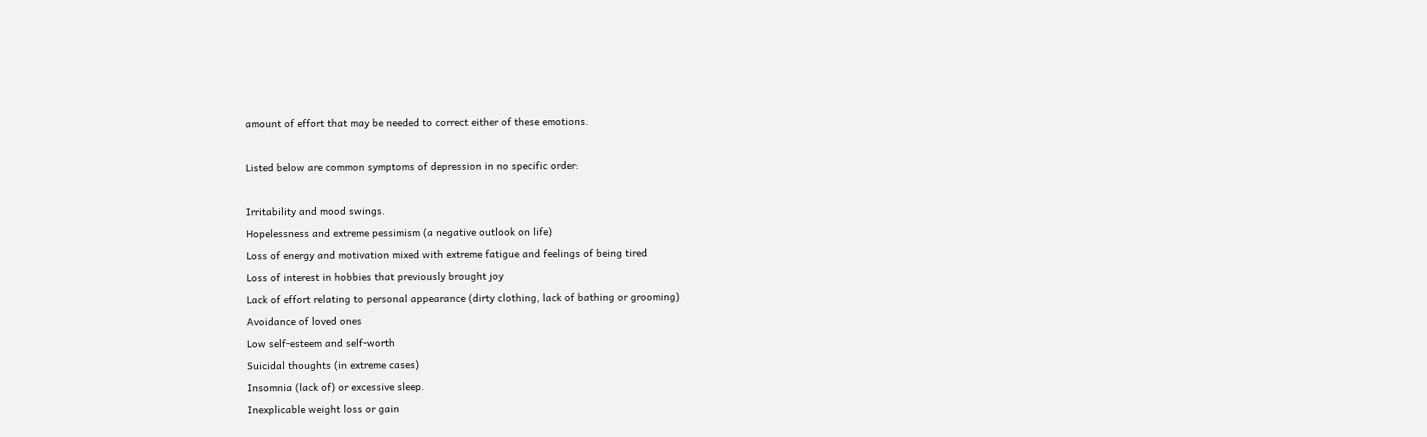amount of effort that may be needed to correct either of these emotions.

Listed below are common symptoms of depression in no specific order:

Irritability and mood swings.
Hopelessness and extreme pessimism (a negative outlook on life)
Loss of energy and motivation mixed with extreme fatigue and feelings of being tired
Loss of interest in hobbies that previously brought joy
Lack of effort relating to personal appearance (dirty clothing, lack of bathing or grooming)
Avoidance of loved ones
Low self-esteem and self-worth
Suicidal thoughts (in extreme cases)
Insomnia (lack of) or excessive sleep.
Inexplicable weight loss or gain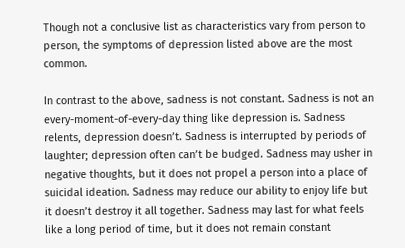Though not a conclusive list as characteristics vary from person to person, the symptoms of depression listed above are the most common.

In contrast to the above, sadness is not constant. Sadness is not an every-moment-of-every-day thing like depression is. Sadness relents, depression doesn’t. Sadness is interrupted by periods of laughter; depression often can’t be budged. Sadness may usher in negative thoughts, but it does not propel a person into a place of suicidal ideation. Sadness may reduce our ability to enjoy life but it doesn’t destroy it all together. Sadness may last for what feels like a long period of time, but it does not remain constant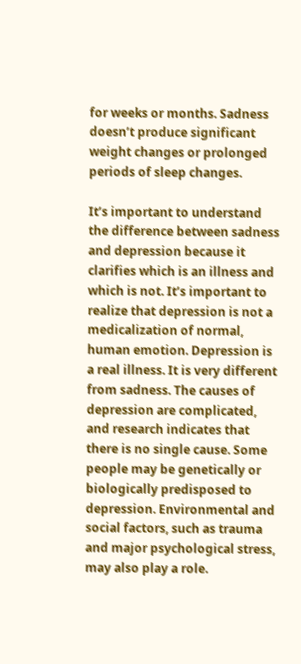for weeks or months. Sadness doesn’t produce significant weight changes or prolonged periods of sleep changes.

It’s important to understand the difference between sadness and depression because it clarifies which is an illness and which is not. It’s important to realize that depression is not a medicalization of normal, human emotion. Depression is a real illness. It is very different from sadness. The causes of depression are complicated, and research indicates that there is no single cause. Some people may be genetically or biologically predisposed to depression. Environmental and social factors, such as trauma and major psychological stress, may also play a role.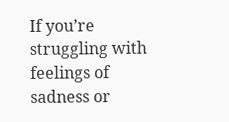If you’re struggling with feelings of sadness or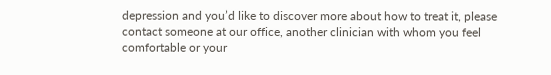depression and you’d like to discover more about how to treat it, please contact someone at our office, another clinician with whom you feel comfortable or your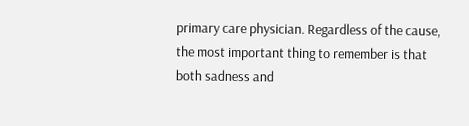primary care physician. Regardless of the cause, the most important thing to remember is that both sadness and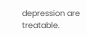depression are treatable.